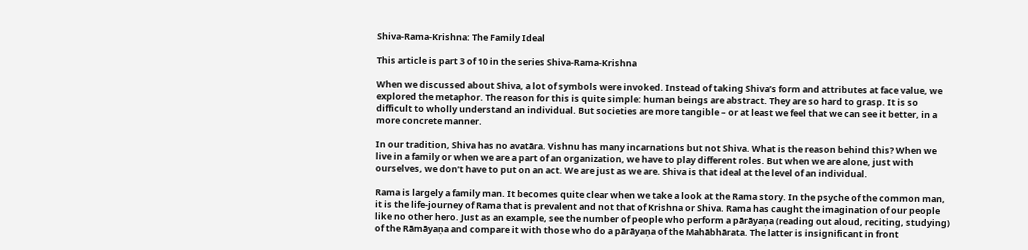Shiva-Rama-Krishna: The Family Ideal

This article is part 3 of 10 in the series Shiva-Rama-Krishna

When we discussed about Shiva, a lot of symbols were invoked. Instead of taking Shiva’s form and attributes at face value, we explored the metaphor. The reason for this is quite simple: human beings are abstract. They are so hard to grasp. It is so difficult to wholly understand an individual. But societies are more tangible – or at least we feel that we can see it better, in a more concrete manner.

In our tradition, Shiva has no avatāra. Vishnu has many incarnations but not Shiva. What is the reason behind this? When we live in a family or when we are a part of an organization, we have to play different roles. But when we are alone, just with ourselves, we don’t have to put on an act. We are just as we are. Shiva is that ideal at the level of an individual.

Rama is largely a family man. It becomes quite clear when we take a look at the Rama story. In the psyche of the common man, it is the life-journey of Rama that is prevalent and not that of Krishna or Shiva. Rama has caught the imagination of our people like no other hero. Just as an example, see the number of people who perform a pārāyaṇa (reading out aloud, reciting, studying) of the Rāmāyaṇa and compare it with those who do a pārāyaṇa of the Mahābhārata. The latter is insignificant in front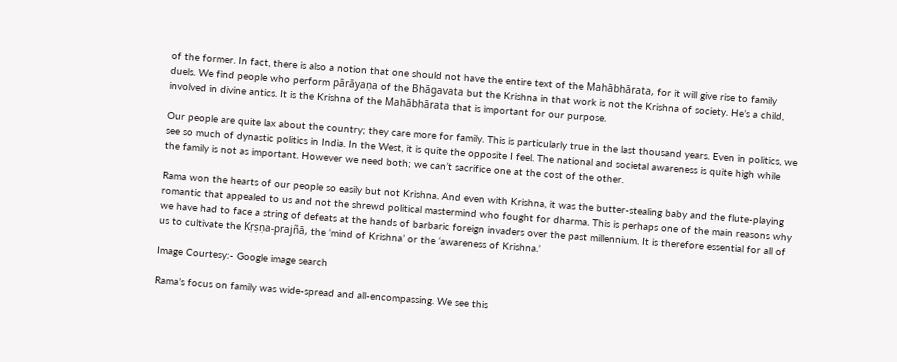of the former. In fact, there is also a notion that one should not have the entire text of the Mahābhārata, for it will give rise to family duels. We find people who perform pārāyaṇa of the Bhāgavata but the Krishna in that work is not the Krishna of society. He’s a child, involved in divine antics. It is the Krishna of the Mahābhārata that is important for our purpose.

Our people are quite lax about the country; they care more for family. This is particularly true in the last thousand years. Even in politics, we see so much of dynastic politics in India. In the West, it is quite the opposite I feel. The national and societal awareness is quite high while the family is not as important. However we need both; we can’t sacrifice one at the cost of the other.

Rama won the hearts of our people so easily but not Krishna. And even with Krishna, it was the butter-stealing baby and the flute-playing romantic that appealed to us and not the shrewd political mastermind who fought for dharma. This is perhaps one of the main reasons why we have had to face a string of defeats at the hands of barbaric foreign invaders over the past millennium. It is therefore essential for all of us to cultivate the Kṛṣṇa-prajñā, the ‘mind of Krishna’ or the ‘awareness of Krishna.’

Image Courtesy:- Google image search

Rama’s focus on family was wide-spread and all-encompassing. We see this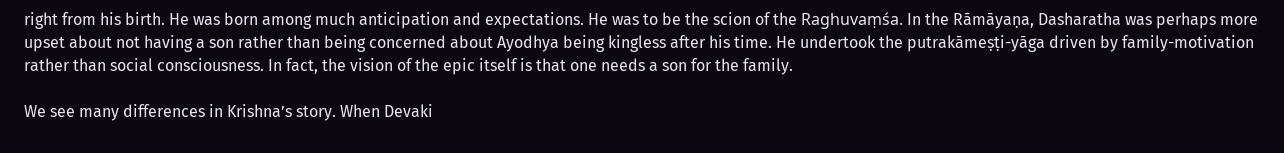right from his birth. He was born among much anticipation and expectations. He was to be the scion of the Raghuvaṃśa. In the Rāmāyaṇa, Dasharatha was perhaps more upset about not having a son rather than being concerned about Ayodhya being kingless after his time. He undertook the putrakāmeṣṭi-yāga driven by family-motivation rather than social consciousness. In fact, the vision of the epic itself is that one needs a son for the family.

We see many differences in Krishna’s story. When Devaki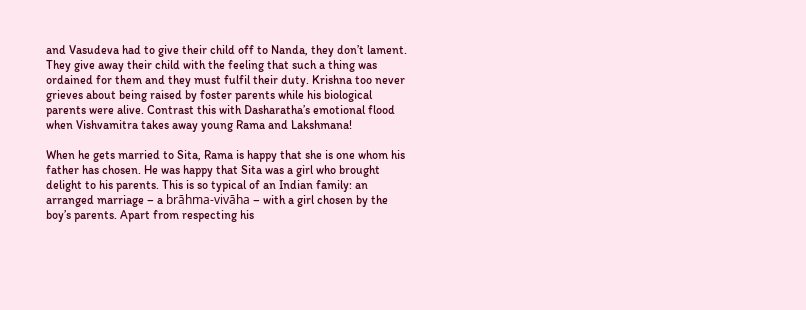and Vasudeva had to give their child off to Nanda, they don’t lament. They give away their child with the feeling that such a thing was ordained for them and they must fulfil their duty. Krishna too never grieves about being raised by foster parents while his biological parents were alive. Contrast this with Dasharatha’s emotional flood when Vishvamitra takes away young Rama and Lakshmana!

When he gets married to Sita, Rama is happy that she is one whom his father has chosen. He was happy that Sita was a girl who brought delight to his parents. This is so typical of an Indian family: an arranged marriage – a brāhma-vivāha – with a girl chosen by the boy’s parents. Apart from respecting his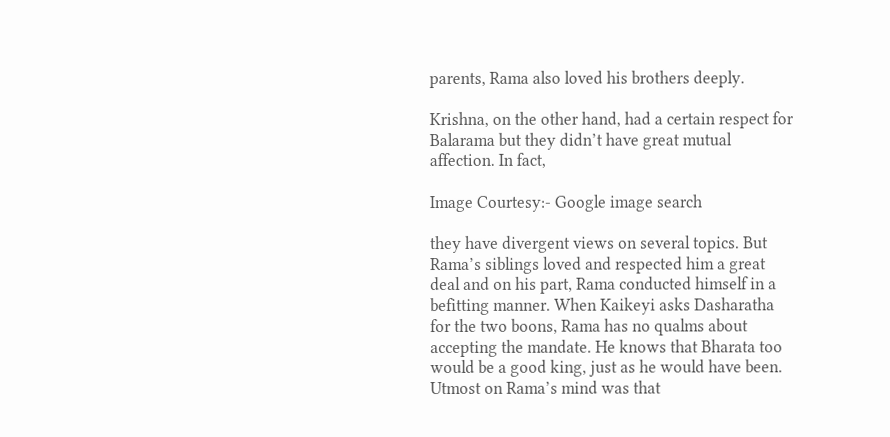parents, Rama also loved his brothers deeply.

Krishna, on the other hand, had a certain respect for Balarama but they didn’t have great mutual affection. In fact,

Image Courtesy:- Google image search

they have divergent views on several topics. But Rama’s siblings loved and respected him a great deal and on his part, Rama conducted himself in a befitting manner. When Kaikeyi asks Dasharatha for the two boons, Rama has no qualms about accepting the mandate. He knows that Bharata too would be a good king, just as he would have been. Utmost on Rama’s mind was that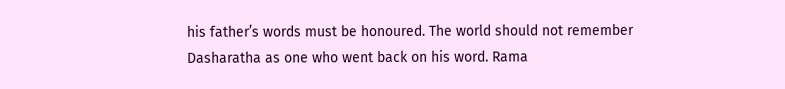his father’s words must be honoured. The world should not remember Dasharatha as one who went back on his word. Rama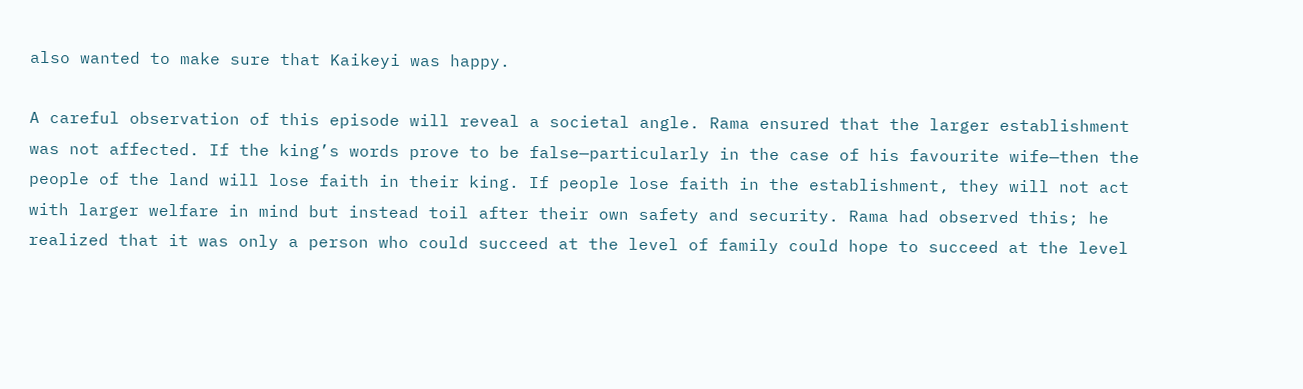also wanted to make sure that Kaikeyi was happy.

A careful observation of this episode will reveal a societal angle. Rama ensured that the larger establishment was not affected. If the king’s words prove to be false—particularly in the case of his favourite wife—then the people of the land will lose faith in their king. If people lose faith in the establishment, they will not act with larger welfare in mind but instead toil after their own safety and security. Rama had observed this; he realized that it was only a person who could succeed at the level of family could hope to succeed at the level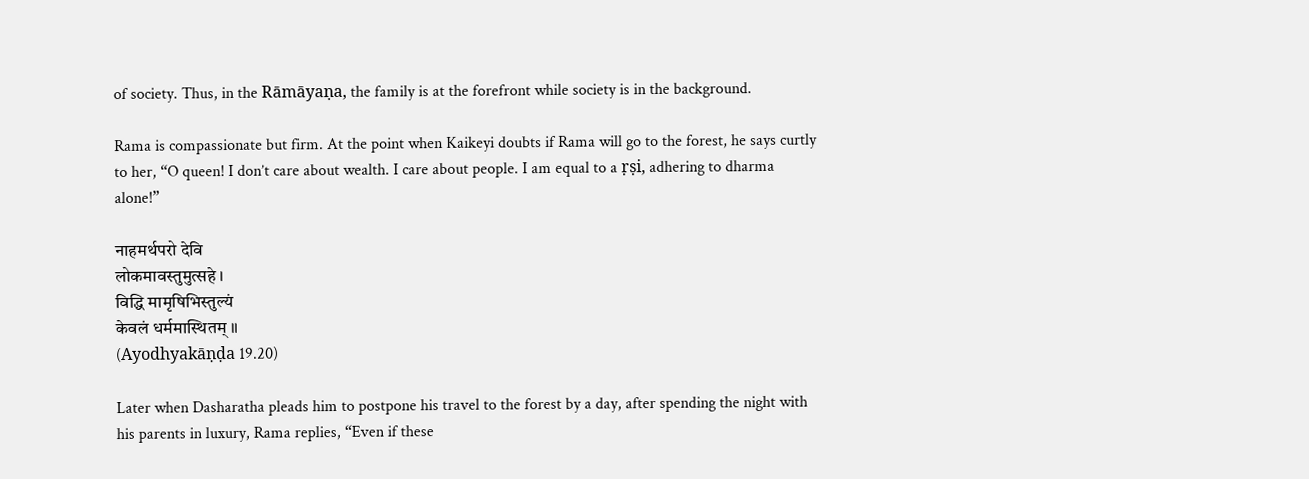of society. Thus, in the Rāmāyaṇa, the family is at the forefront while society is in the background.

Rama is compassionate but firm. At the point when Kaikeyi doubts if Rama will go to the forest, he says curtly to her, “O queen! I don’t care about wealth. I care about people. I am equal to a ṛṣi, adhering to dharma alone!”

नाहमर्थपरो देवि
लोकमावस्तुमुत्सहे ।
विद्धि मामृषिभिस्तुल्यं
केवलं धर्ममास्थितम् ॥
(Ayodhyakāṇḍa 19.20)

Later when Dasharatha pleads him to postpone his travel to the forest by a day, after spending the night with his parents in luxury, Rama replies, “Even if these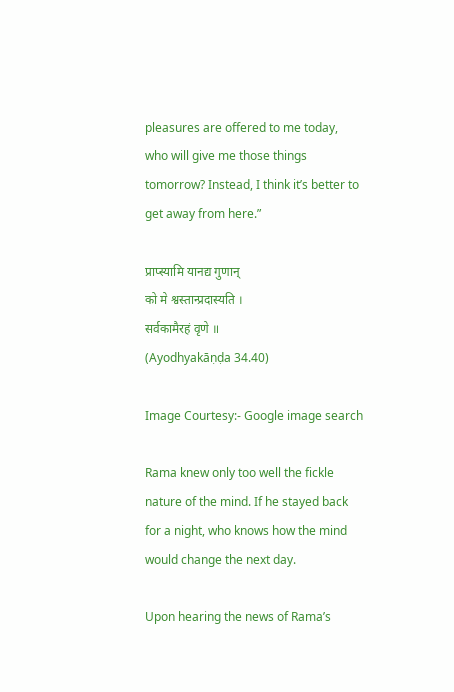pleasures are offered to me today, who will give me those things tomorrow? Instead, I think it’s better to get away from here.”

प्राप्स्यामि यानद्य गुणान्
को मे श्वस्तान्प्रदास्यति ।
सर्वकामैरहं वृणे ॥
(Ayodhyakāṇḍa 34.40)

Image Courtesy:- Google image search

Rama knew only too well the fickle nature of the mind. If he stayed back for a night, who knows how the mind would change the next day.

Upon hearing the news of Rama’s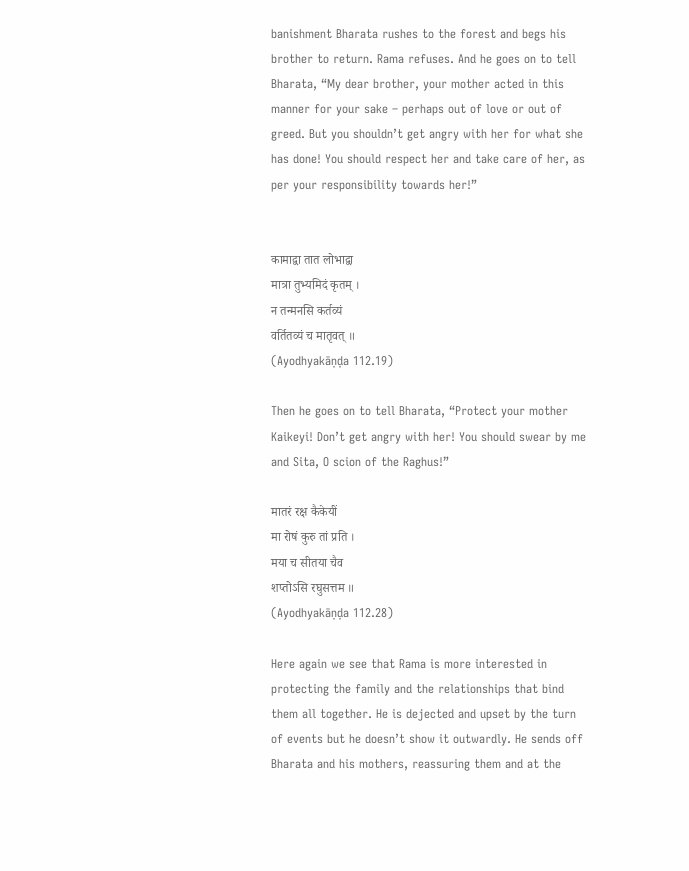banishment Bharata rushes to the forest and begs his brother to return. Rama refuses. And he goes on to tell Bharata, “My dear brother, your mother acted in this manner for your sake – perhaps out of love or out of greed. But you shouldn’t get angry with her for what she has done! You should respect her and take care of her, as per your responsibility towards her!”


कामाद्वा तात लोभाद्वा
मात्रा तुभ्यमिदं कृतम् ।
न तन्मनसि कर्तव्यं
वर्तितव्यं च मातृवत् ॥
(Ayodhyakāṇḍa 112.19)

Then he goes on to tell Bharata, “Protect your mother Kaikeyi! Don’t get angry with her! You should swear by me and Sita, O scion of the Raghus!”

मातरं रक्ष कैकेयीं
मा रोषं कुरु तां प्रति ।
मया च सीतया चैव
शप्तोऽसि रघुसत्तम ॥
(Ayodhyakāṇḍa 112.28)

Here again we see that Rama is more interested in protecting the family and the relationships that bind them all together. He is dejected and upset by the turn of events but he doesn’t show it outwardly. He sends off Bharata and his mothers, reassuring them and at the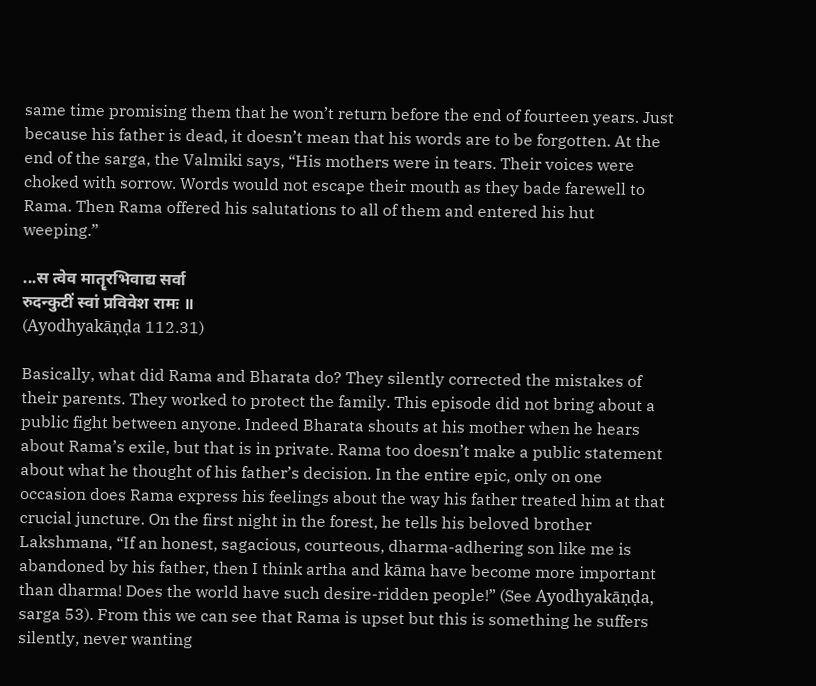same time promising them that he won’t return before the end of fourteen years. Just because his father is dead, it doesn’t mean that his words are to be forgotten. At the end of the sarga, the Valmiki says, “His mothers were in tears. Their voices were choked with sorrow. Words would not escape their mouth as they bade farewell to Rama. Then Rama offered his salutations to all of them and entered his hut weeping.”

...स त्वेव मातॄरभिवाद्य सर्वा
रुदन्कुटीं स्वां प्रविवेश रामः ॥
(Ayodhyakāṇḍa 112.31)

Basically, what did Rama and Bharata do? They silently corrected the mistakes of their parents. They worked to protect the family. This episode did not bring about a public fight between anyone. Indeed Bharata shouts at his mother when he hears about Rama’s exile, but that is in private. Rama too doesn’t make a public statement about what he thought of his father’s decision. In the entire epic, only on one occasion does Rama express his feelings about the way his father treated him at that crucial juncture. On the first night in the forest, he tells his beloved brother Lakshmana, “If an honest, sagacious, courteous, dharma-adhering son like me is abandoned by his father, then I think artha and kāma have become more important than dharma! Does the world have such desire-ridden people!” (See Ayodhyakāṇḍa, sarga 53). From this we can see that Rama is upset but this is something he suffers silently, never wanting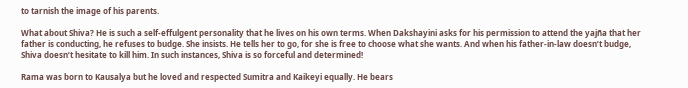to tarnish the image of his parents.

What about Shiva? He is such a self-effulgent personality that he lives on his own terms. When Dakshayini asks for his permission to attend the yajña that her father is conducting, he refuses to budge. She insists. He tells her to go, for she is free to choose what she wants. And when his father-in-law doesn’t budge, Shiva doesn’t hesitate to kill him. In such instances, Shiva is so forceful and determined!

Rama was born to Kausalya but he loved and respected Sumitra and Kaikeyi equally. He bears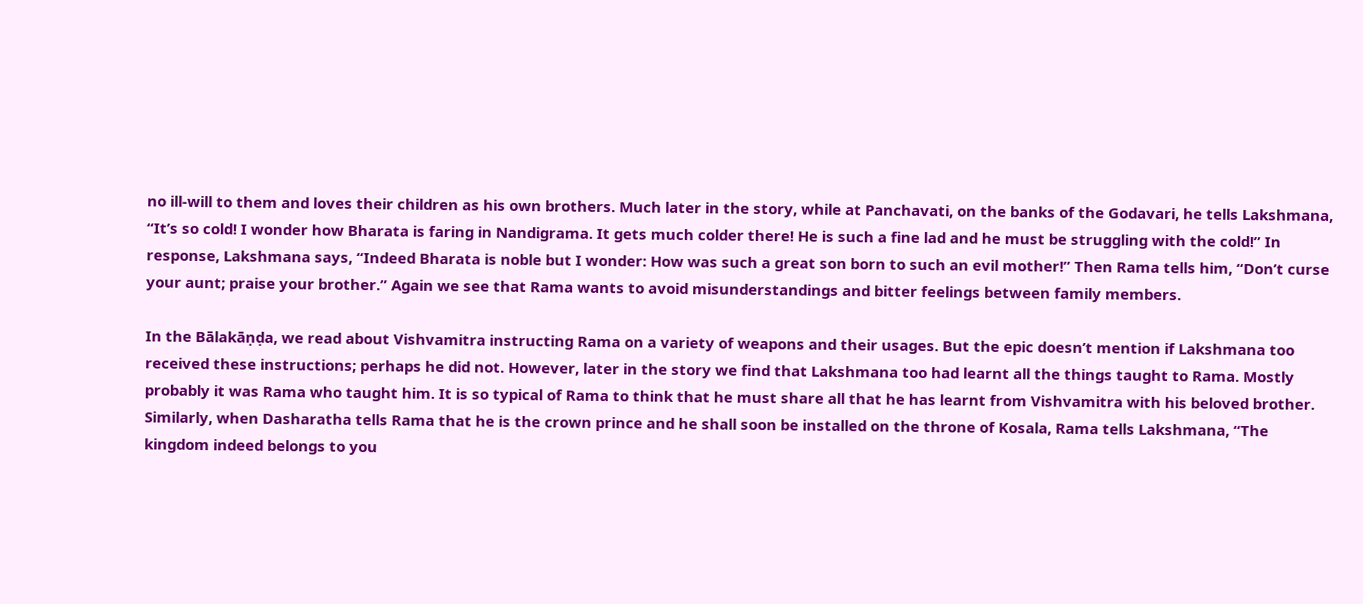no ill-will to them and loves their children as his own brothers. Much later in the story, while at Panchavati, on the banks of the Godavari, he tells Lakshmana, “It’s so cold! I wonder how Bharata is faring in Nandigrama. It gets much colder there! He is such a fine lad and he must be struggling with the cold!” In response, Lakshmana says, “Indeed Bharata is noble but I wonder: How was such a great son born to such an evil mother!” Then Rama tells him, “Don’t curse your aunt; praise your brother.” Again we see that Rama wants to avoid misunderstandings and bitter feelings between family members.

In the Bālakāṇḍa, we read about Vishvamitra instructing Rama on a variety of weapons and their usages. But the epic doesn’t mention if Lakshmana too received these instructions; perhaps he did not. However, later in the story we find that Lakshmana too had learnt all the things taught to Rama. Mostly probably it was Rama who taught him. It is so typical of Rama to think that he must share all that he has learnt from Vishvamitra with his beloved brother. Similarly, when Dasharatha tells Rama that he is the crown prince and he shall soon be installed on the throne of Kosala, Rama tells Lakshmana, “The kingdom indeed belongs to you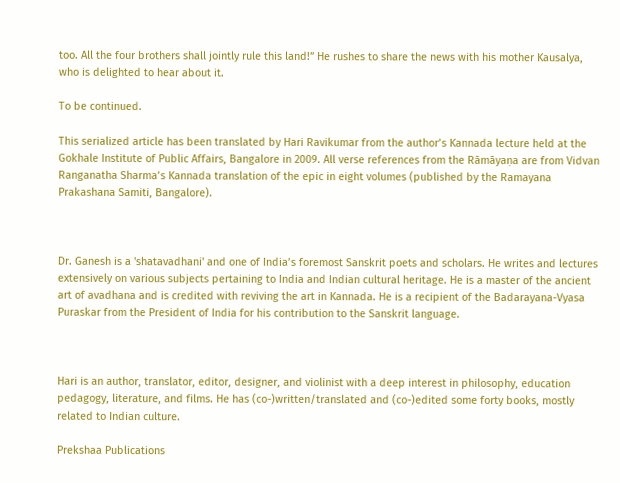too. All the four brothers shall jointly rule this land!” He rushes to share the news with his mother Kausalya, who is delighted to hear about it.

To be continued.

This serialized article has been translated by Hari Ravikumar from the author’s Kannada lecture held at the Gokhale Institute of Public Affairs, Bangalore in 2009. All verse references from the Rāmāyaṇa are from Vidvan Ranganatha Sharma’s Kannada translation of the epic in eight volumes (published by the Ramayana Prakashana Samiti, Bangalore).



Dr. Ganesh is a 'shatavadhani' and one of India’s foremost Sanskrit poets and scholars. He writes and lectures extensively on various subjects pertaining to India and Indian cultural heritage. He is a master of the ancient art of avadhana and is credited with reviving the art in Kannada. He is a recipient of the Badarayana-Vyasa Puraskar from the President of India for his contribution to the Sanskrit language.



Hari is an author, translator, editor, designer, and violinist with a deep interest in philosophy, education pedagogy, literature, and films. He has (co-)written/translated and (co-)edited some forty books, mostly related to Indian culture.

Prekshaa Publications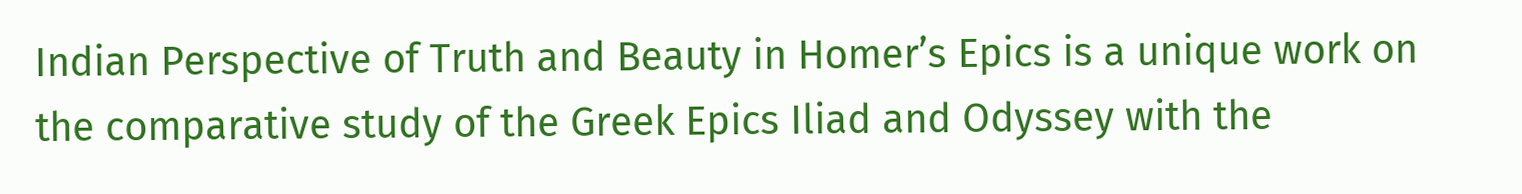Indian Perspective of Truth and Beauty in Homer’s Epics is a unique work on the comparative study of the Greek Epics Iliad and Odyssey with the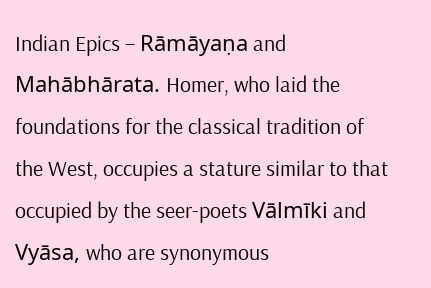Indian Epics – Rāmāyaṇa and Mahābhārata. Homer, who laid the foundations for the classical tradition of the West, occupies a stature similar to that occupied by the seer-poets Vālmīki and Vyāsa, who are synonymous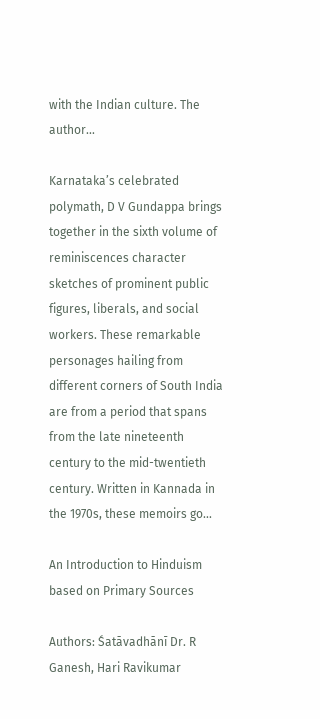with the Indian culture. The author...

Karnataka’s celebrated polymath, D V Gundappa brings together in the sixth volume of reminiscences character sketches of prominent public figures, liberals, and social workers. These remarkable personages hailing from different corners of South India are from a period that spans from the late nineteenth century to the mid-twentieth century. Written in Kannada in the 1970s, these memoirs go...

An Introduction to Hinduism based on Primary Sources

Authors: Śatāvadhānī Dr. R Ganesh, Hari Ravikumar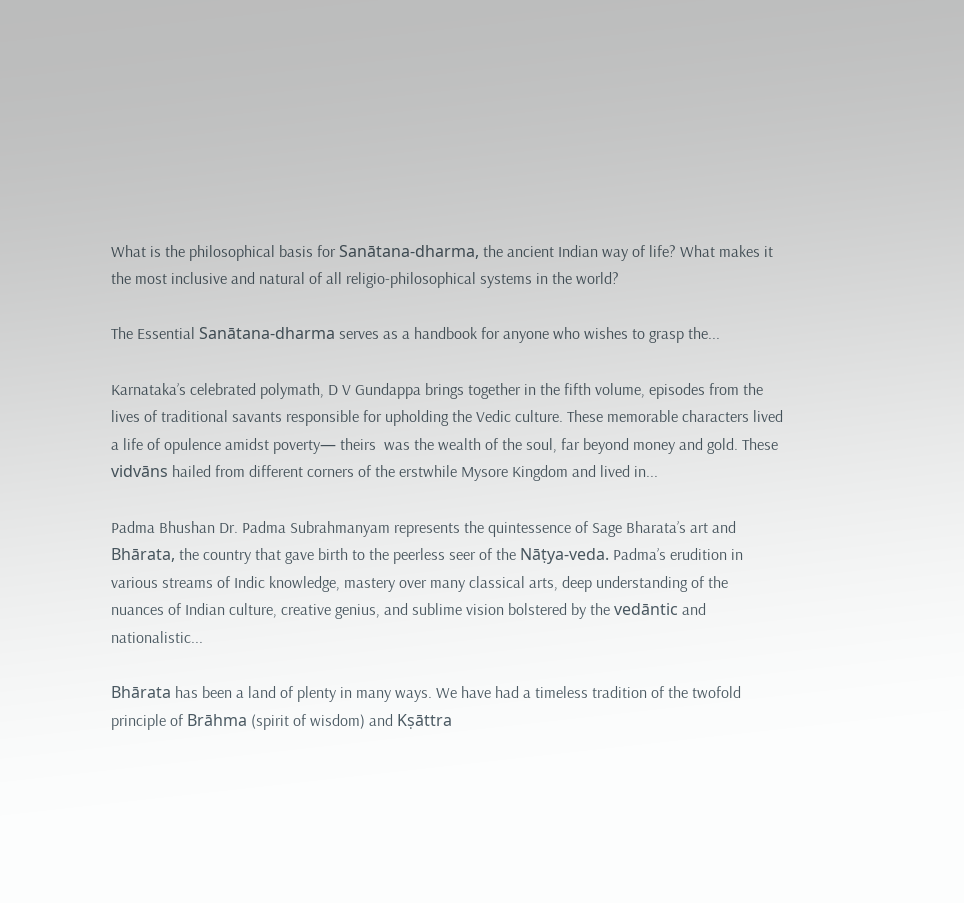What is the philosophical basis for Sanātana-dharma, the ancient Indian way of life? What makes it the most inclusive and natural of all religio-philosophical systems in the world?

The Essential Sanātana-dharma serves as a handbook for anyone who wishes to grasp the...

Karnataka’s celebrated polymath, D V Gundappa brings together in the fifth volume, episodes from the lives of traditional savants responsible for upholding the Vedic culture. These memorable characters lived a life of opulence amidst poverty— theirs  was the wealth of the soul, far beyond money and gold. These vidvāns hailed from different corners of the erstwhile Mysore Kingdom and lived in...

Padma Bhushan Dr. Padma Subrahmanyam represents the quintessence of Sage Bharata’s art and Bhārata, the country that gave birth to the peerless seer of the Nāṭya-veda. Padma’s erudition in various streams of Indic knowledge, mastery over many classical arts, deep understanding of the nuances of Indian culture, creative genius, and sublime vision bolstered by the vedāntic and nationalistic...

Bhārata has been a land of plenty in many ways. We have had a timeless tradition of the twofold principle of Brāhma (spirit of wisdom) and Kṣāttra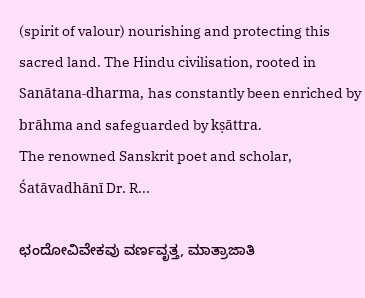(spirit of valour) nourishing and protecting this sacred land. The Hindu civilisation, rooted in Sanātana-dharma, has constantly been enriched by brāhma and safeguarded by kṣāttra.
The renowned Sanskrit poet and scholar, Śatāvadhānī Dr. R...

ಛಂದೋವಿವೇಕವು ವರ್ಣವೃತ್ತ, ಮಾತ್ರಾಜಾತಿ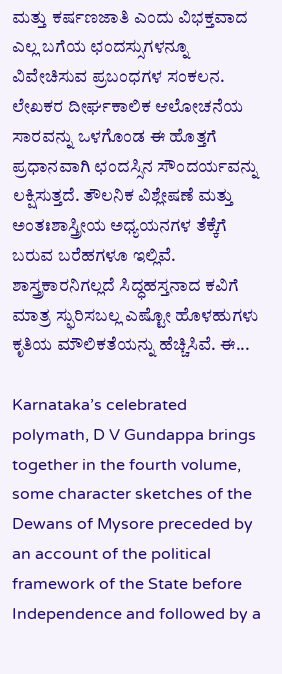ಮತ್ತು ಕರ್ಷಣಜಾತಿ ಎಂದು ವಿಭಕ್ತವಾದ ಎಲ್ಲ ಬಗೆಯ ಛಂದಸ್ಸುಗಳನ್ನೂ ವಿವೇಚಿಸುವ ಪ್ರಬಂಧಗಳ ಸಂಕಲನ. ಲೇಖಕರ ದೀರ್ಘಕಾಲಿಕ ಆಲೋಚನೆಯ ಸಾರವನ್ನು ಒಳಗೊಂಡ ಈ ಹೊತ್ತಗೆ ಪ್ರಧಾನವಾಗಿ ಛಂದಸ್ಸಿನ ಸೌಂದರ್ಯವನ್ನು ಲಕ್ಷಿಸುತ್ತದೆ. ತೌಲನಿಕ ವಿಶ್ಲೇಷಣೆ ಮತ್ತು ಅಂತಃಶಾಸ್ತ್ರೀಯ ಅಧ್ಯಯನಗಳ ತೆಕ್ಕೆಗೆ ಬರುವ ಬರೆಹಗಳೂ ಇಲ್ಲಿವೆ. ಶಾಸ್ತ್ರಕಾರನಿಗಲ್ಲದೆ ಸಿದ್ಧಹಸ್ತನಾದ ಕವಿಗೆ ಮಾತ್ರ ಸ್ಫುರಿಸಬಲ್ಲ ಎಷ್ಟೋ ಹೊಳಹುಗಳು ಕೃತಿಯ ಮೌಲಿಕತೆಯನ್ನು ಹೆಚ್ಚಿಸಿವೆ. ಈ...

Karnataka’s celebrated polymath, D V Gundappa brings together in the fourth volume, some character sketches of the Dewans of Mysore preceded by an account of the political framework of the State before Independence and followed by a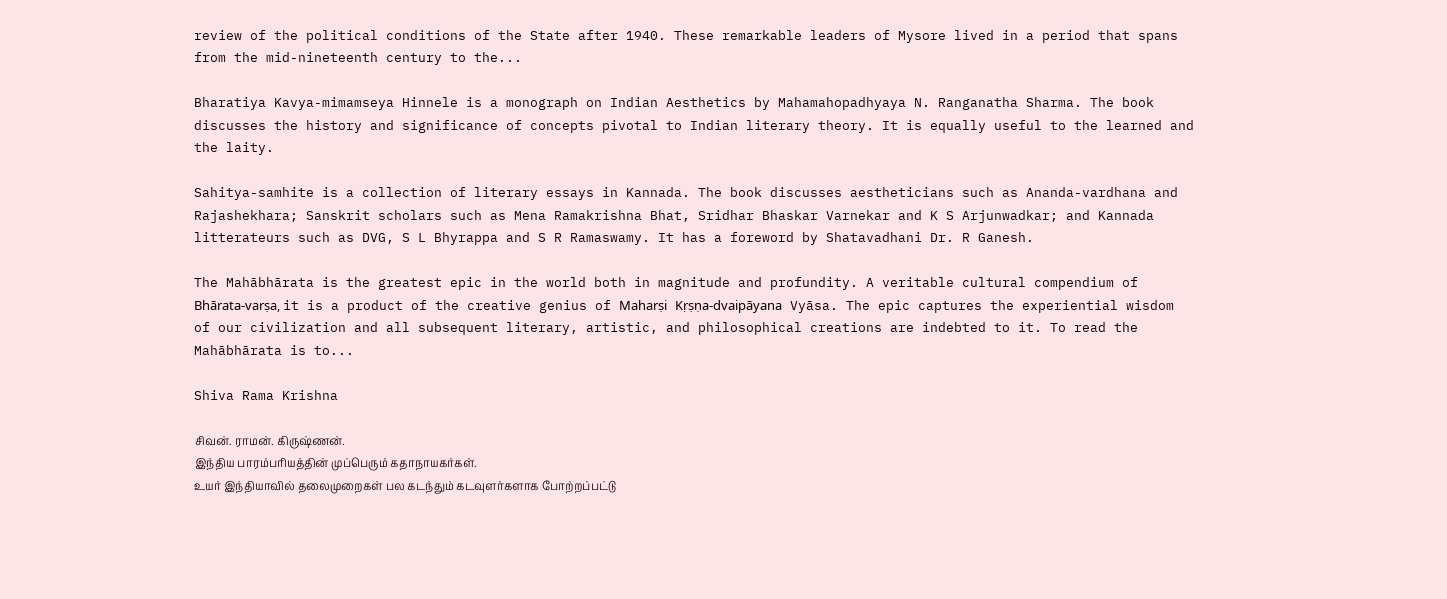review of the political conditions of the State after 1940. These remarkable leaders of Mysore lived in a period that spans from the mid-nineteenth century to the...

Bharatiya Kavya-mimamseya Hinnele is a monograph on Indian Aesthetics by Mahamahopadhyaya N. Ranganatha Sharma. The book discusses the history and significance of concepts pivotal to Indian literary theory. It is equally useful to the learned and the laity.

Sahitya-samhite is a collection of literary essays in Kannada. The book discusses aestheticians such as Ananda-vardhana and Rajashekhara; Sanskrit scholars such as Mena Ramakrishna Bhat, Sridhar Bhaskar Varnekar and K S Arjunwadkar; and Kannada litterateurs such as DVG, S L Bhyrappa and S R Ramaswamy. It has a foreword by Shatavadhani Dr. R Ganesh.

The Mahābhārata is the greatest epic in the world both in magnitude and profundity. A veritable cultural compendium of Bhārata-varṣa, it is a product of the creative genius of Maharṣi Kṛṣṇa-dvaipāyana Vyāsa. The epic captures the experiential wisdom of our civilization and all subsequent literary, artistic, and philosophical creations are indebted to it. To read the Mahābhārata is to...

Shiva Rama Krishna

சிவன். ராமன். கிருஷ்ணன்.
இந்திய பாரம்பரியத்தின் முப்பெரும் கதாநாயகர்கள்.
உயர் இந்தியாவில் தலைமுறைகள் பல கடந்தும் கடவுளர்களாக போற்றப்பட்டு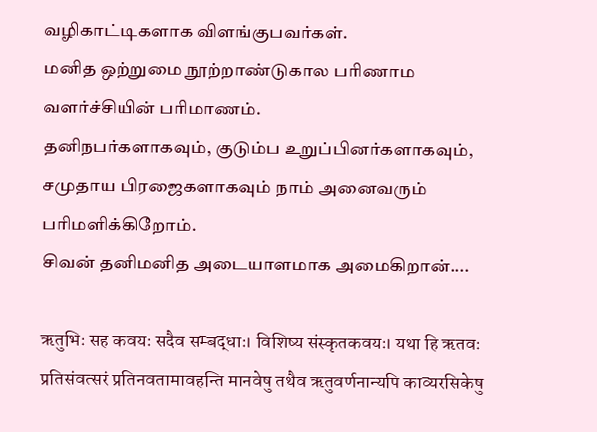வழிகாட்டிகளாக விளங்குபவர்கள்.
மனித ஒற்றுமை நூற்றாண்டுகால பரிணாம வளர்ச்சியின் பரிமாணம்.
தனிநபர்களாகவும், குடும்ப உறுப்பினர்களாகவும், சமுதாய பிரஜைகளாகவும் நாம் அனைவரும் பரிமளிக்கிறோம்.
சிவன் தனிமனித அடையாளமாக அமைகிறான்....

ऋतुभिः सह कवयः सदैव सम्बद्धाः। विशिष्य संस्कृतकवयः। यथा हि ऋतवः प्रतिसंवत्सरं प्रतिनवतामावहन्ति मानवेषु तथैव ऋतुवर्णनान्यपि काव्यरसिकेषु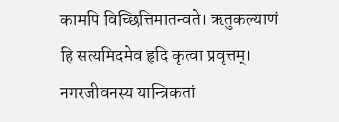कामपि विच्छित्तिमातन्वते। ऋतुकल्याणं हि सत्यमिदमेव हृदि कृत्वा प्रवृत्तम्। नगरजीवनस्य यान्त्रिकतां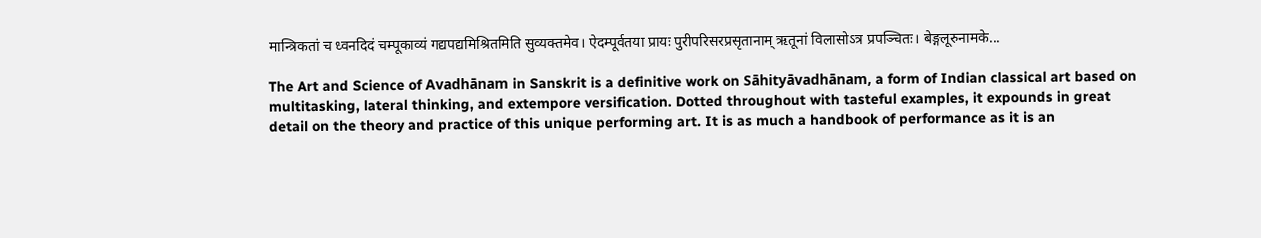मान्त्रिकतां च ध्वनदिदं चम्पूकाव्यं गद्यपद्यमिश्रितमिति सुव्यक्तमेव। ऐदम्पूर्वतया प्रायः पुरीपरिसरप्रसृतानाम् ऋतूनां विलासोऽत्र प्रपञ्चितः। बेङ्गलूरुनामके...

The Art and Science of Avadhānam in Sanskrit is a definitive work on Sāhityāvadhānam, a form of Indian classical art based on multitasking, lateral thinking, and extempore versification. Dotted throughout with tasteful examples, it expounds in great detail on the theory and practice of this unique performing art. It is as much a handbook of performance as it is an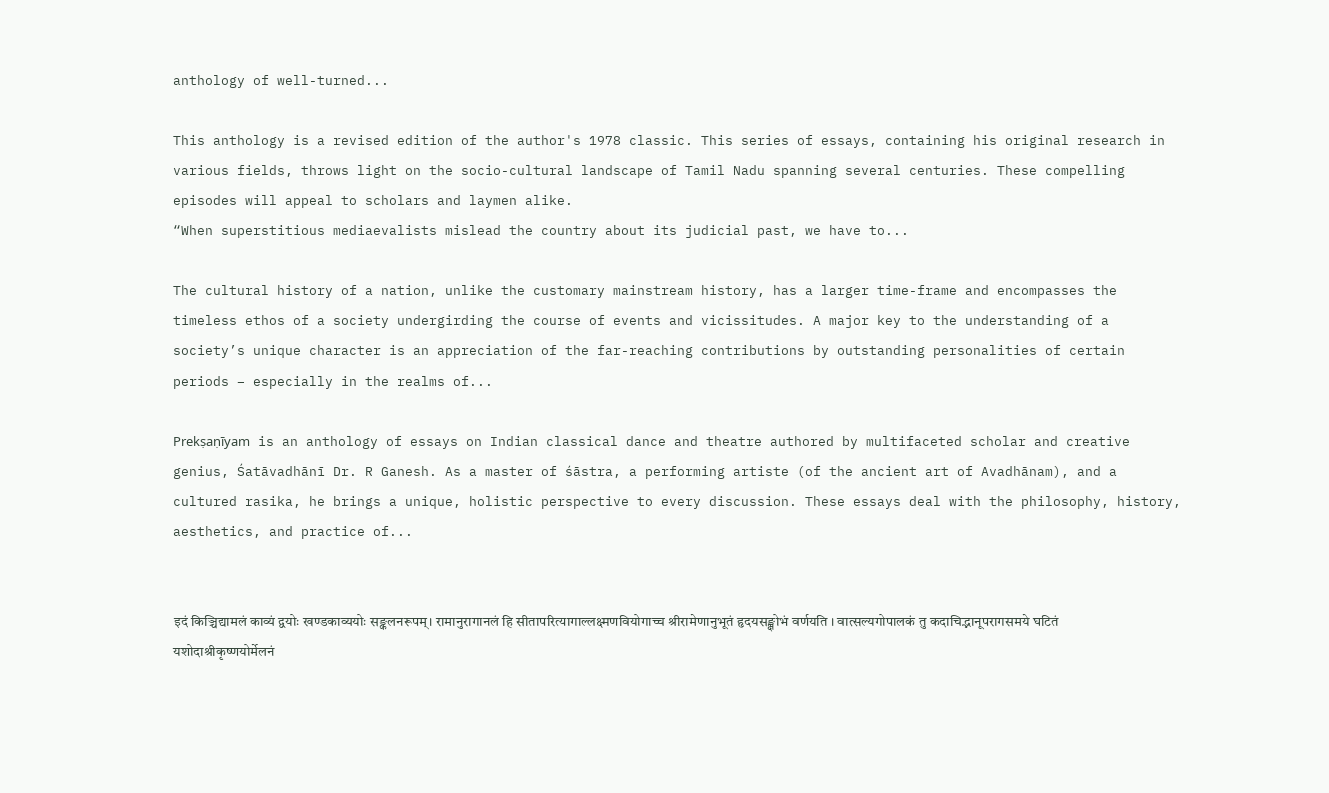anthology of well-turned...

This anthology is a revised edition of the author's 1978 classic. This series of essays, containing his original research in various fields, throws light on the socio-cultural landscape of Tamil Nadu spanning several centuries. These compelling episodes will appeal to scholars and laymen alike.
“When superstitious mediaevalists mislead the country about its judicial past, we have to...

The cultural history of a nation, unlike the customary mainstream history, has a larger time-frame and encompasses the timeless ethos of a society undergirding the course of events and vicissitudes. A major key to the understanding of a society’s unique character is an appreciation of the far-reaching contributions by outstanding personalities of certain periods – especially in the realms of...

Prekṣaṇīyam is an anthology of essays on Indian classical dance and theatre authored by multifaceted scholar and creative genius, Śatāvadhānī Dr. R Ganesh. As a master of śāstra, a performing artiste (of the ancient art of Avadhānam), and a cultured rasika, he brings a unique, holistic perspective to every discussion. These essays deal with the philosophy, history, aesthetics, and practice of...


इदं किञ्चिद्यामलं काव्यं द्वयोः खण्डकाव्ययोः सङ्कलनरूपम्। रामानुरागानलं हि सीतापरित्यागाल्लक्ष्मणवियोगाच्च श्रीरामेणानुभूतं हृदयसङ्क्षोभं वर्णयति । वात्सल्यगोपालकं तु कदाचिद्भानूपरागसमये घटितं यशोदाश्रीकृष्णयोर्मेलनं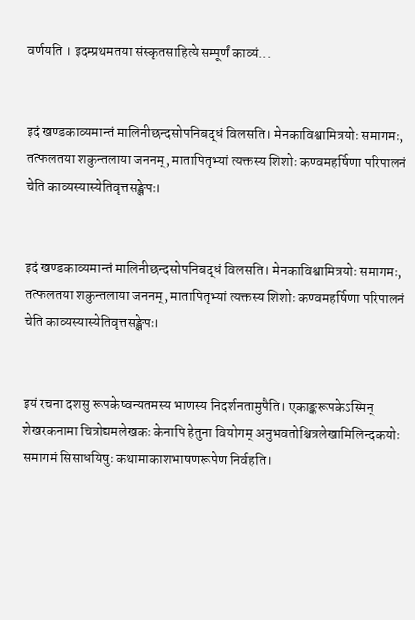वर्णयति । इदम्प्रथमतया संस्कृतसाहित्ये सम्पूर्णं काव्यं...


इदं खण्डकाव्यमान्तं मालिनीछन्दसोपनिबद्धं विलसति। मेनकाविश्वामित्रयोः समागमः, तत्फलतया शकुन्तलाया जननम्, मातापितृभ्यां त्यक्तस्य शिशोः कण्वमहर्षिणा परिपालनं चेति काव्यस्यास्येतिवृत्तसङ्क्षेपः।


इदं खण्डकाव्यमान्तं मालिनीछन्दसोपनिबद्धं विलसति। मेनकाविश्वामित्रयोः समागमः, तत्फलतया शकुन्तलाया जननम्, मातापितृभ्यां त्यक्तस्य शिशोः कण्वमहर्षिणा परिपालनं चेति काव्यस्यास्येतिवृत्तसङ्क्षेपः।


इयं रचना दशसु रूपकेष्वन्यतमस्य भाणस्य निदर्शनतामुपैति। एकाङ्करूपकेऽस्मिन् शेखरकनामा चित्रोद्यमलेखकः केनापि हेतुना वियोगम् अनुभवतोश्चित्रलेखामिलिन्दकयोः समागमं सिसाधयिषुः कथामाकाशभाषणरूपेण निर्वहति।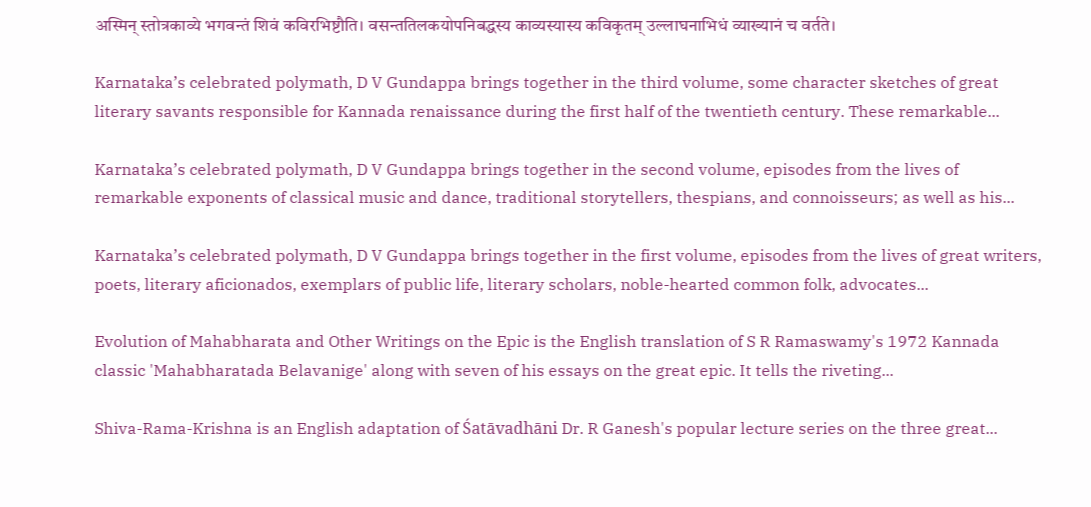अस्मिन् स्तोत्रकाव्ये भगवन्तं शिवं कविरभिष्टौति। वसन्ततिलकयोपनिबद्धस्य काव्यस्यास्य कविकृतम् उल्लाघनाभिधं व्याख्यानं च वर्तते।

Karnataka’s celebrated polymath, D V Gundappa brings together in the third volume, some character sketches of great literary savants responsible for Kannada renaissance during the first half of the twentieth century. These remarkable...

Karnataka’s celebrated polymath, D V Gundappa brings together in the second volume, episodes from the lives of remarkable exponents of classical music and dance, traditional storytellers, thespians, and connoisseurs; as well as his...

Karnataka’s celebrated polymath, D V Gundappa brings together in the first volume, episodes from the lives of great writers, poets, literary aficionados, exemplars of public life, literary scholars, noble-hearted common folk, advocates...

Evolution of Mahabharata and Other Writings on the Epic is the English translation of S R Ramaswamy's 1972 Kannada classic 'Mahabharatada Belavanige' along with seven of his essays on the great epic. It tells the riveting...

Shiva-Rama-Krishna is an English adaptation of Śatāvadhāni Dr. R Ganesh's popular lecture series on the three great...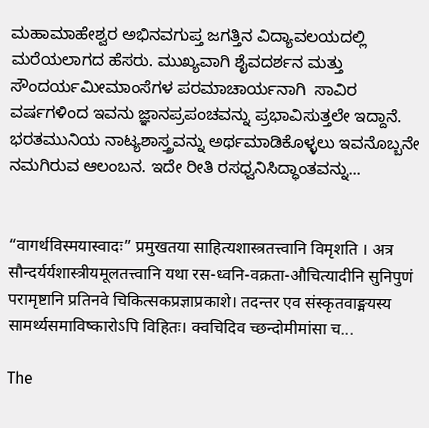ಮಹಾಮಾಹೇಶ್ವರ ಅಭಿನವಗುಪ್ತ ಜಗತ್ತಿನ ವಿದ್ಯಾವಲಯದಲ್ಲಿ ಮರೆಯಲಾಗದ ಹೆಸರು. ಮುಖ್ಯವಾಗಿ ಶೈವದರ್ಶನ ಮತ್ತು ಸೌಂದರ್ಯಮೀಮಾಂಸೆಗಳ ಪರಮಾಚಾರ್ಯನಾಗಿ  ಸಾವಿರ ವರ್ಷಗಳಿಂದ ಇವನು ಜ್ಞಾನಪ್ರಪಂಚವನ್ನು ಪ್ರಭಾವಿಸುತ್ತಲೇ ಇದ್ದಾನೆ. ಭರತಮುನಿಯ ನಾಟ್ಯಶಾಸ್ತ್ರವನ್ನು ಅರ್ಥಮಾಡಿಕೊಳ್ಳಲು ಇವನೊಬ್ಬನೇ ನಮಗಿರುವ ಆಲಂಬನ. ಇದೇ ರೀತಿ ರಸಧ್ವನಿಸಿದ್ಧಾಂತವನ್ನು...


“वागर्थविस्मयास्वादः” प्रमुखतया साहित्यशास्त्रतत्त्वानि विमृशति । अत्र सौन्दर्यर्यशास्त्रीयमूलतत्त्वानि यथा रस-ध्वनि-वक्रता-औचित्यादीनि सुनिपुणं परामृष्टानि प्रतिनवे चिकित्सकप्रज्ञाप्रकाशे। तदन्तर एव संस्कृतवाङ्मयस्य सामर्थ्यसमाविष्कारोऽपि विहितः। क्वचिदिव च्छन्दोमीमांसा च...

The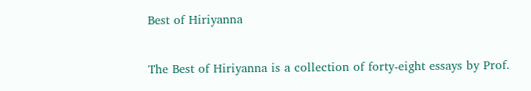Best of Hiriyanna

The Best of Hiriyanna is a collection of forty-eight essays by Prof.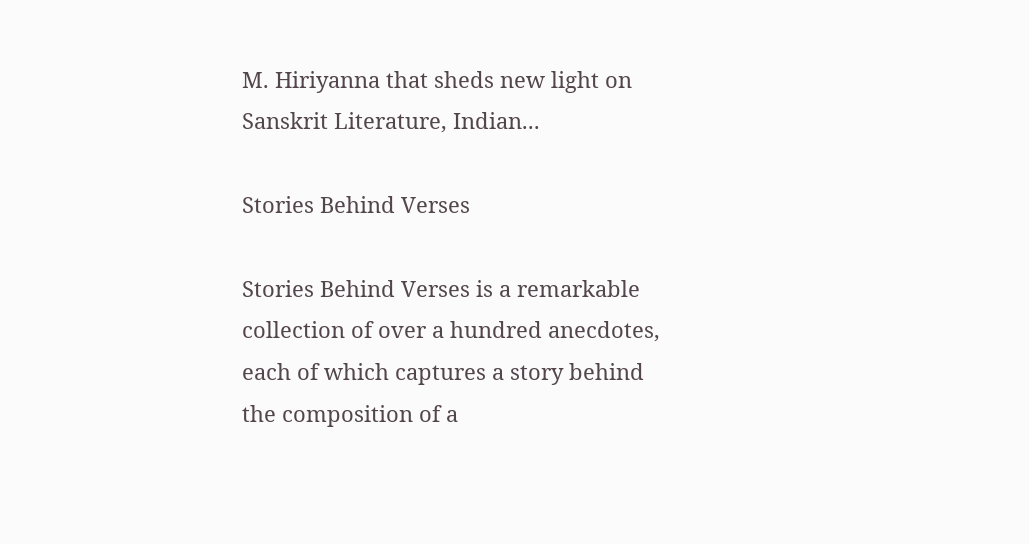M. Hiriyanna that sheds new light on Sanskrit Literature, Indian...

Stories Behind Verses

Stories Behind Verses is a remarkable collection of over a hundred anecdotes, each of which captures a story behind the composition of a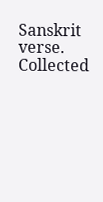Sanskrit verse. Collected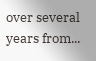over several years from...